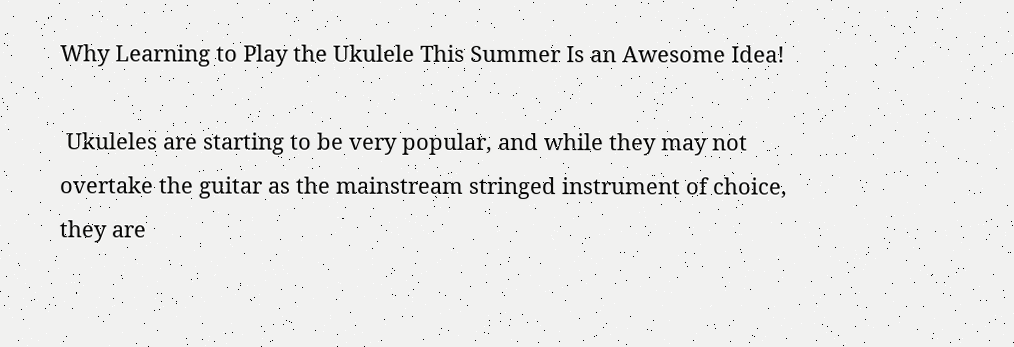Why Learning to Play the Ukulele This Summer Is an Awesome Idea!

 Ukuleles are starting to be very popular, and while they may not overtake the guitar as the mainstream stringed instrument of choice, they are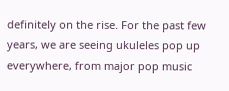definitely on the rise. For the past few years, we are seeing ukuleles pop up everywhere, from major pop music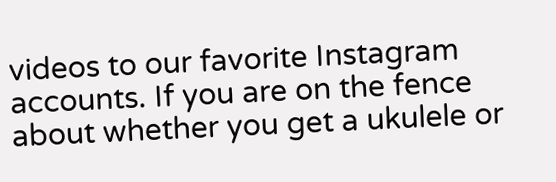videos to our favorite Instagram accounts. If you are on the fence about whether you get a ukulele or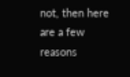not, then here are a few reasons